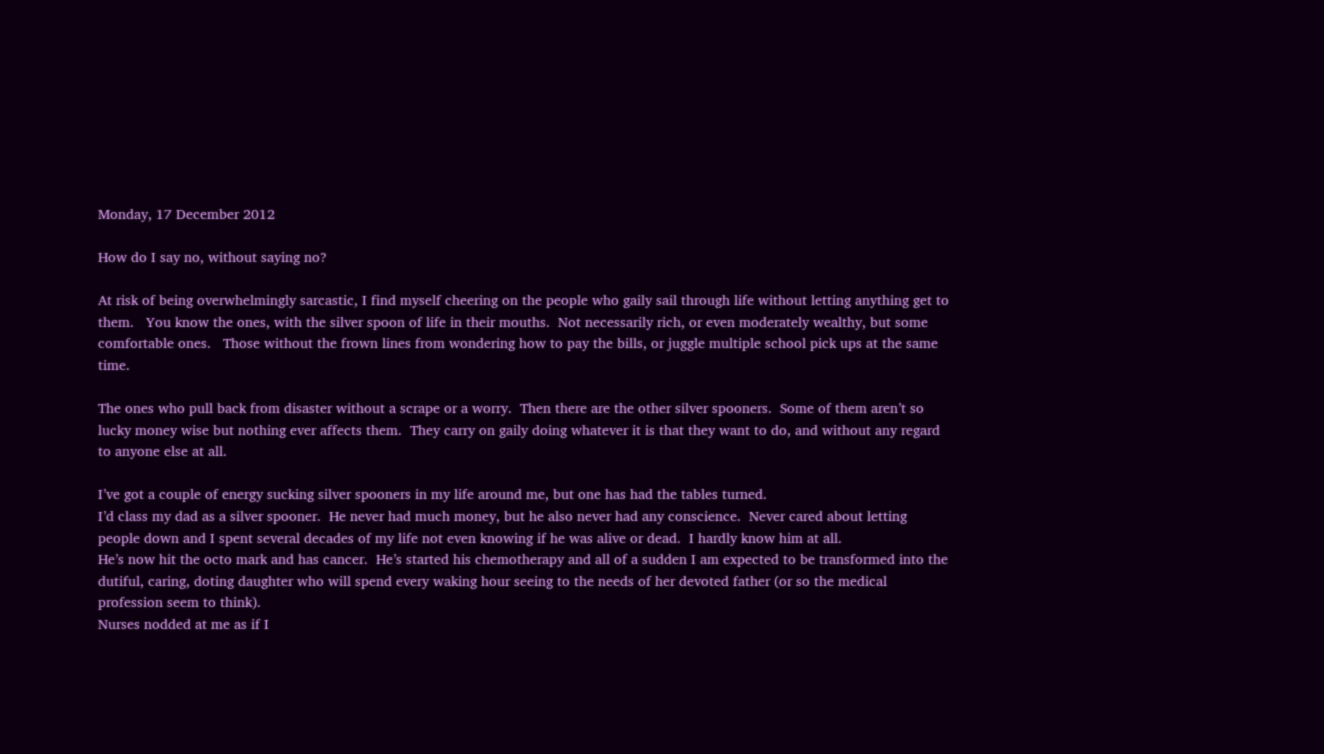Monday, 17 December 2012

How do I say no, without saying no?

At risk of being overwhelmingly sarcastic, I find myself cheering on the people who gaily sail through life without letting anything get to them.   You know the ones, with the silver spoon of life in their mouths.  Not necessarily rich, or even moderately wealthy, but some comfortable ones.   Those without the frown lines from wondering how to pay the bills, or juggle multiple school pick ups at the same time.

The ones who pull back from disaster without a scrape or a worry.  Then there are the other silver spooners.  Some of them aren’t so lucky money wise but nothing ever affects them.  They carry on gaily doing whatever it is that they want to do, and without any regard to anyone else at all.

I’ve got a couple of energy sucking silver spooners in my life around me, but one has had the tables turned.
I’d class my dad as a silver spooner.  He never had much money, but he also never had any conscience.  Never cared about letting people down and I spent several decades of my life not even knowing if he was alive or dead.  I hardly know him at all.
He’s now hit the octo mark and has cancer.  He’s started his chemotherapy and all of a sudden I am expected to be transformed into the dutiful, caring, doting daughter who will spend every waking hour seeing to the needs of her devoted father (or so the medical profession seem to think).
Nurses nodded at me as if I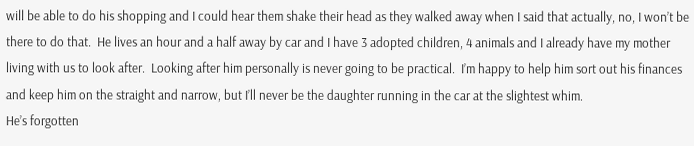will be able to do his shopping and I could hear them shake their head as they walked away when I said that actually, no, I won’t be there to do that.  He lives an hour and a half away by car and I have 3 adopted children, 4 animals and I already have my mother living with us to look after.  Looking after him personally is never going to be practical.  I’m happy to help him sort out his finances and keep him on the straight and narrow, but I’ll never be the daughter running in the car at the slightest whim.
He’s forgotten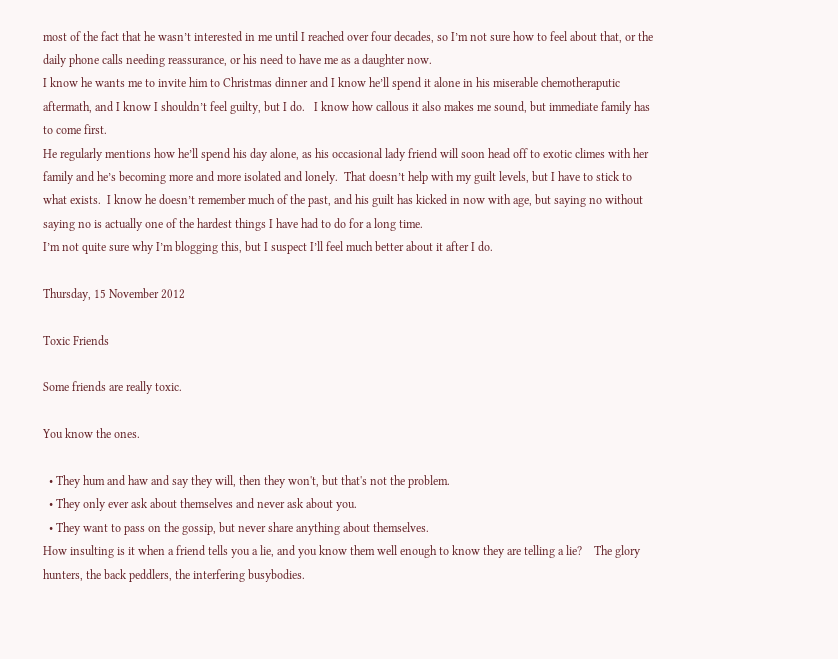most of the fact that he wasn’t interested in me until I reached over four decades, so I’m not sure how to feel about that, or the daily phone calls needing reassurance, or his need to have me as a daughter now.
I know he wants me to invite him to Christmas dinner and I know he’ll spend it alone in his miserable chemotheraputic aftermath, and I know I shouldn’t feel guilty, but I do.   I know how callous it also makes me sound, but immediate family has to come first.
He regularly mentions how he’ll spend his day alone, as his occasional lady friend will soon head off to exotic climes with her family and he’s becoming more and more isolated and lonely.  That doesn’t help with my guilt levels, but I have to stick to what exists.  I know he doesn’t remember much of the past, and his guilt has kicked in now with age, but saying no without saying no is actually one of the hardest things I have had to do for a long time.
I’m not quite sure why I’m blogging this, but I suspect I’ll feel much better about it after I do.

Thursday, 15 November 2012

Toxic Friends

Some friends are really toxic.

You know the ones.

  • They hum and haw and say they will, then they won't, but that's not the problem.
  • They only ever ask about themselves and never ask about you.
  • They want to pass on the gossip, but never share anything about themselves.
How insulting is it when a friend tells you a lie, and you know them well enough to know they are telling a lie?    The glory hunters, the back peddlers, the interfering busybodies.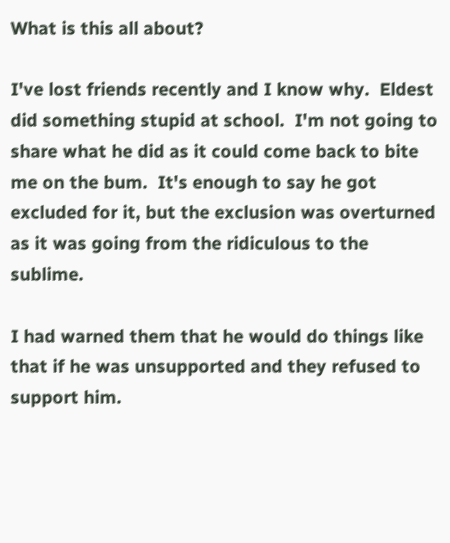What is this all about?

I've lost friends recently and I know why.  Eldest did something stupid at school.  I'm not going to share what he did as it could come back to bite me on the bum.  It's enough to say he got excluded for it, but the exclusion was overturned as it was going from the ridiculous to the sublime.

I had warned them that he would do things like that if he was unsupported and they refused to support him.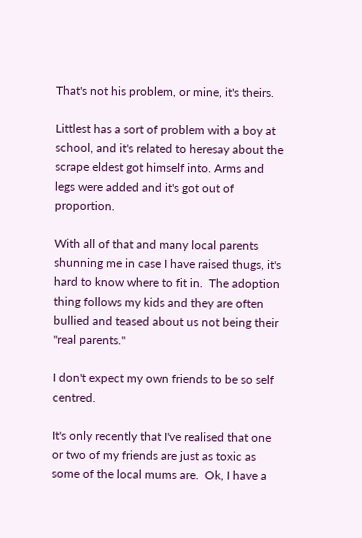That's not his problem, or mine, it's theirs.

Littlest has a sort of problem with a boy at school, and it's related to heresay about the scrape eldest got himself into. Arms and legs were added and it's got out of proportion.

With all of that and many local parents shunning me in case I have raised thugs, it's hard to know where to fit in.  The adoption thing follows my kids and they are often bullied and teased about us not being their "real parents."

I don't expect my own friends to be so self centred.

It's only recently that I've realised that one or two of my friends are just as toxic as some of the local mums are.  Ok, I have a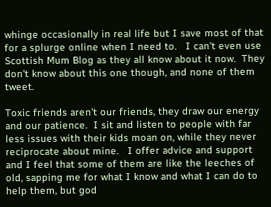whinge occasionally in real life but I save most of that for a splurge online when I need to.   I can't even use Scottish Mum Blog as they all know about it now.  They don't know about this one though, and none of them tweet.

Toxic friends aren't our friends, they draw our energy and our patience.  I sit and listen to people with far less issues with their kids moan on, while they never reciprocate about mine.   I offer advice and support and I feel that some of them are like the leeches of old, sapping me for what I know and what I can do to help them, but god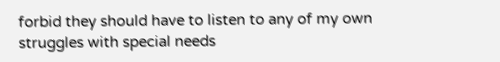forbid they should have to listen to any of my own struggles with special needs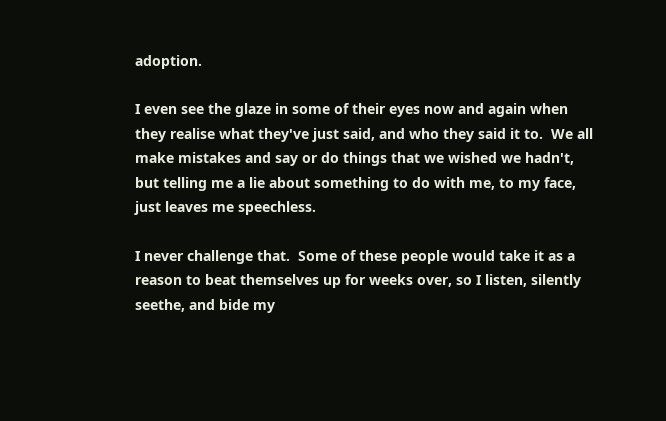adoption.

I even see the glaze in some of their eyes now and again when they realise what they've just said, and who they said it to.  We all make mistakes and say or do things that we wished we hadn't, but telling me a lie about something to do with me, to my face, just leaves me speechless.

I never challenge that.  Some of these people would take it as a reason to beat themselves up for weeks over, so I listen, silently seethe, and bide my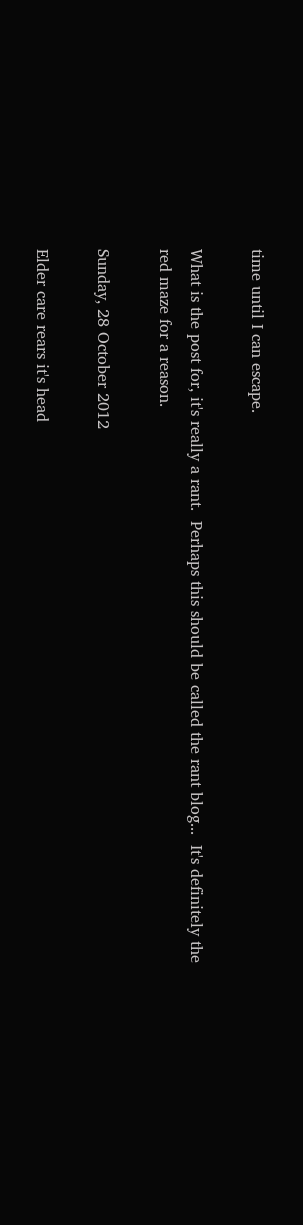time until I can escape.

What is the post for, it's really a rant.  Perhaps this should be called the rant blog...  It's definitely the red maze for a reason.

Sunday, 28 October 2012

Elder care rears it's head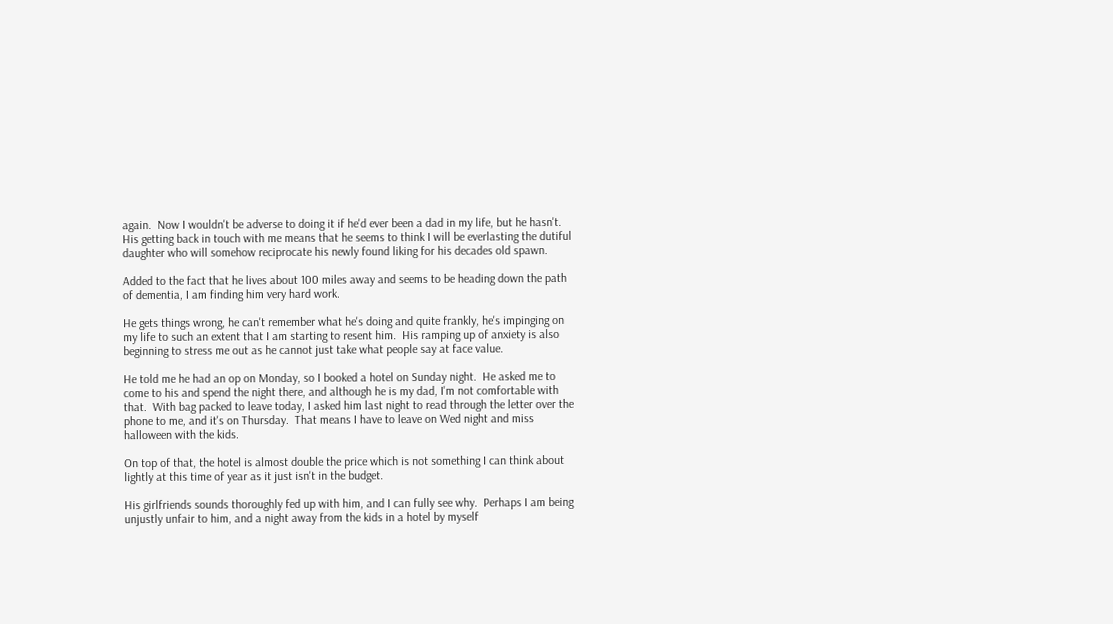again.  Now I wouldn't be adverse to doing it if he'd ever been a dad in my life, but he hasn't.  His getting back in touch with me means that he seems to think I will be everlasting the dutiful daughter who will somehow reciprocate his newly found liking for his decades old spawn.

Added to the fact that he lives about 100 miles away and seems to be heading down the path of dementia, I am finding him very hard work.

He gets things wrong, he can't remember what he's doing and quite frankly, he's impinging on my life to such an extent that I am starting to resent him.  His ramping up of anxiety is also beginning to stress me out as he cannot just take what people say at face value.

He told me he had an op on Monday, so I booked a hotel on Sunday night.  He asked me to come to his and spend the night there, and although he is my dad, I'm not comfortable with that.  With bag packed to leave today, I asked him last night to read through the letter over the phone to me, and it's on Thursday.  That means I have to leave on Wed night and miss halloween with the kids.

On top of that, the hotel is almost double the price which is not something I can think about lightly at this time of year as it just isn't in the budget.

His girlfriends sounds thoroughly fed up with him, and I can fully see why.  Perhaps I am being unjustly unfair to him, and a night away from the kids in a hotel by myself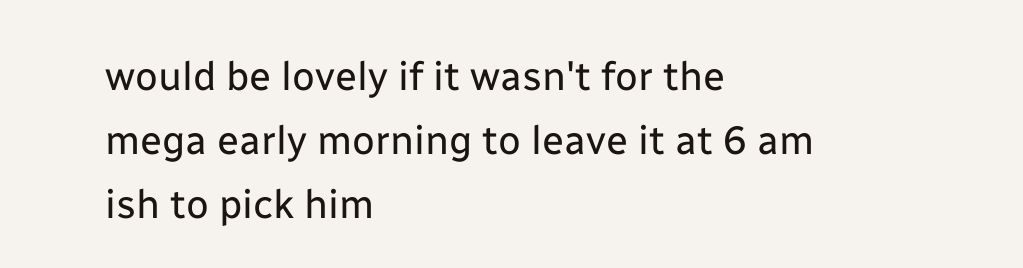would be lovely if it wasn't for the mega early morning to leave it at 6 am ish to pick him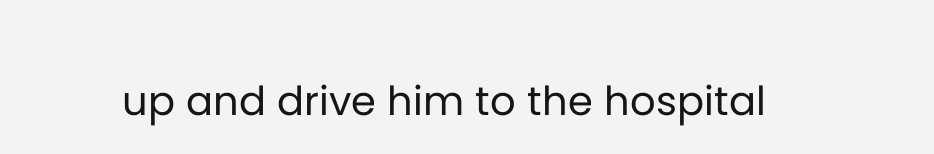up and drive him to the hospital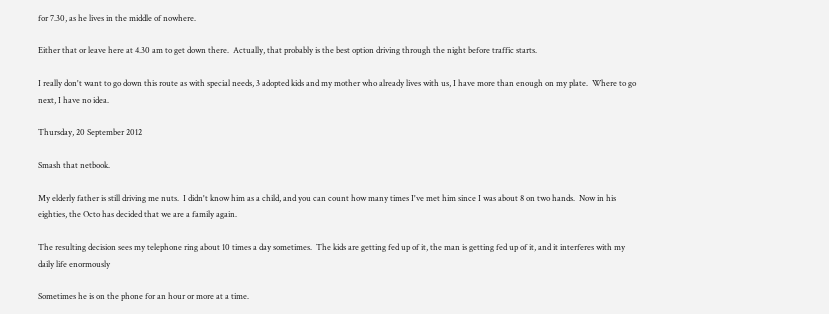for 7.30, as he lives in the middle of nowhere.

Either that or leave here at 4.30 am to get down there.  Actually, that probably is the best option driving through the night before traffic starts.

I really don't want to go down this route as with special needs, 3 adopted kids and my mother who already lives with us, I have more than enough on my plate.  Where to go next, I have no idea.

Thursday, 20 September 2012

Smash that netbook.

My elderly father is still driving me nuts.  I didn't know him as a child, and you can count how many times I've met him since I was about 8 on two hands.  Now in his eighties, the Octo has decided that we are a family again.

The resulting decision sees my telephone ring about 10 times a day sometimes.  The kids are getting fed up of it, the man is getting fed up of it, and it interferes with my daily life enormously

Sometimes he is on the phone for an hour or more at a time.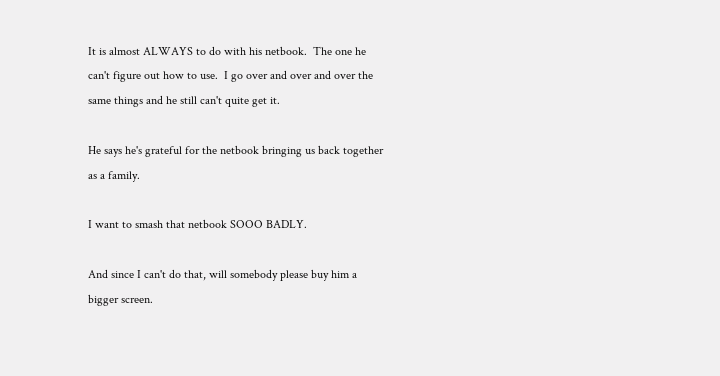It is almost ALWAYS to do with his netbook.  The one he can't figure out how to use.  I go over and over and over the same things and he still can't quite get it.

He says he's grateful for the netbook bringing us back together as a family.

I want to smash that netbook SOOO BADLY.

And since I can't do that, will somebody please buy him a bigger screen.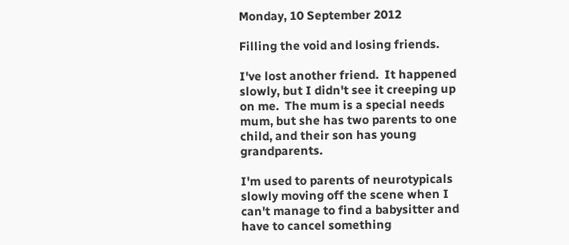Monday, 10 September 2012

Filling the void and losing friends.

I've lost another friend.  It happened slowly, but I didn't see it creeping up on me.  The mum is a special needs mum, but she has two parents to one child, and their son has young grandparents.

I'm used to parents of neurotypicals slowly moving off the scene when I can't manage to find a babysitter and have to cancel something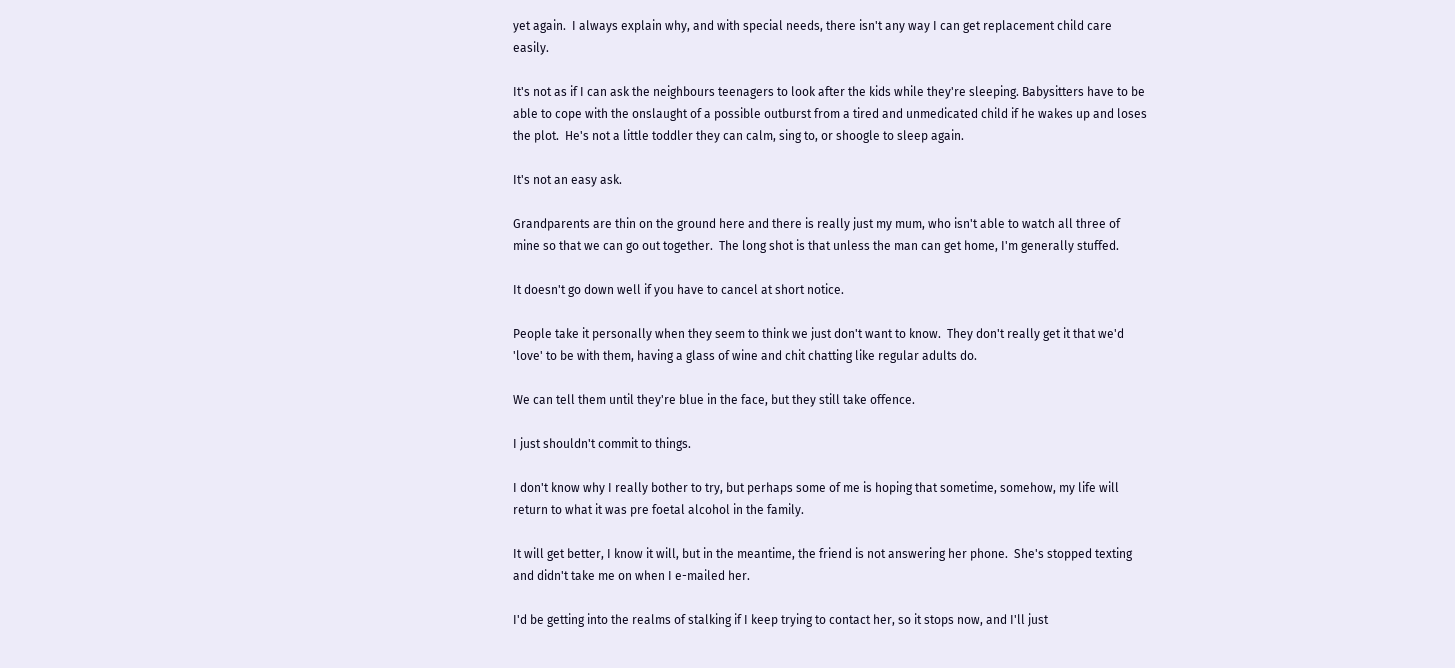yet again.  I always explain why, and with special needs, there isn't any way I can get replacement child care easily.

It's not as if I can ask the neighbours teenagers to look after the kids while they're sleeping. Babysitters have to be able to cope with the onslaught of a possible outburst from a tired and unmedicated child if he wakes up and loses the plot.  He's not a little toddler they can calm, sing to, or shoogle to sleep again.

It's not an easy ask.

Grandparents are thin on the ground here and there is really just my mum, who isn't able to watch all three of mine so that we can go out together.  The long shot is that unless the man can get home, I'm generally stuffed.

It doesn't go down well if you have to cancel at short notice.

People take it personally when they seem to think we just don't want to know.  They don't really get it that we'd 'love' to be with them, having a glass of wine and chit chatting like regular adults do.

We can tell them until they're blue in the face, but they still take offence.

I just shouldn't commit to things.

I don't know why I really bother to try, but perhaps some of me is hoping that sometime, somehow, my life will return to what it was pre foetal alcohol in the family.

It will get better, I know it will, but in the meantime, the friend is not answering her phone.  She's stopped texting and didn't take me on when I e-mailed her.

I'd be getting into the realms of stalking if I keep trying to contact her, so it stops now, and I'll just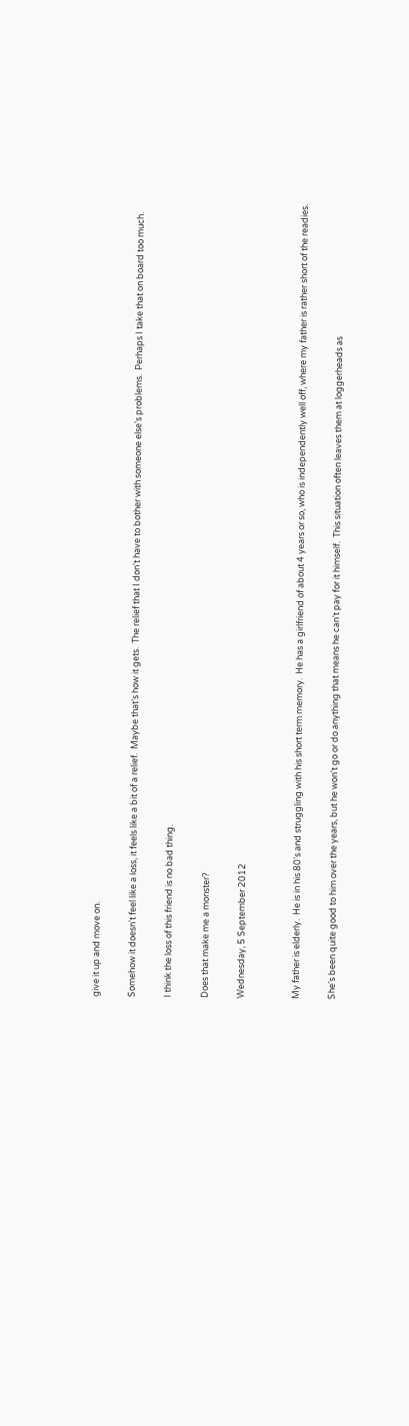give it up and move on.

Somehow it doesn't feel like a loss, it feels like a bit of a relief.  Maybe that's how it gets.  The relief that I don't have to bother with someone else's problems.  Perhaps I take that on board too much.

I think the loss of this friend is no bad thing.

Does that make me a monster?

Wednesday, 5 September 2012


My father is elderly.  He is in his 80's and struggling with his short term memory.  He has a girlfriend of about 4 years or so, who is independently well off, where my father is rather short of the readies.

She's been quite good to him over the years, but he won't go or do anything that means he can't pay for it himself.  This situation often leaves them at loggerheads as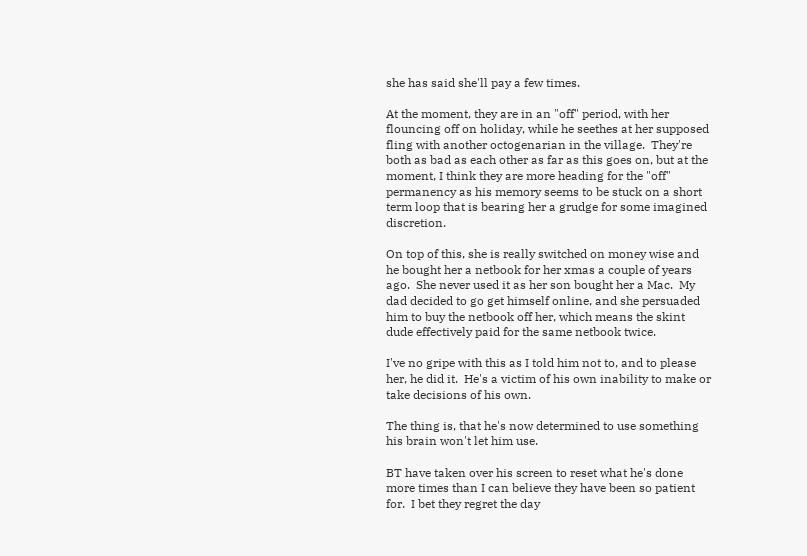she has said she'll pay a few times.

At the moment, they are in an "off" period, with her flouncing off on holiday, while he seethes at her supposed fling with another octogenarian in the village.  They're both as bad as each other as far as this goes on, but at the moment, I think they are more heading for the "off" permanency as his memory seems to be stuck on a short term loop that is bearing her a grudge for some imagined discretion.

On top of this, she is really switched on money wise and he bought her a netbook for her xmas a couple of years ago.  She never used it as her son bought her a Mac.  My dad decided to go get himself online, and she persuaded him to buy the netbook off her, which means the skint dude effectively paid for the same netbook twice.

I've no gripe with this as I told him not to, and to please her, he did it.  He's a victim of his own inability to make or take decisions of his own.

The thing is, that he's now determined to use something his brain won't let him use.

BT have taken over his screen to reset what he's done more times than I can believe they have been so patient for.  I bet they regret the day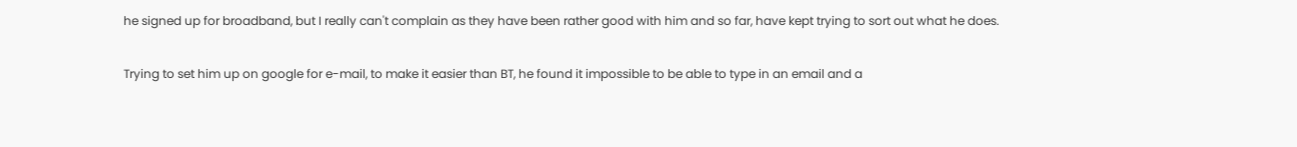he signed up for broadband, but I really can't complain as they have been rather good with him and so far, have kept trying to sort out what he does.

Trying to set him up on google for e-mail, to make it easier than BT, he found it impossible to be able to type in an email and a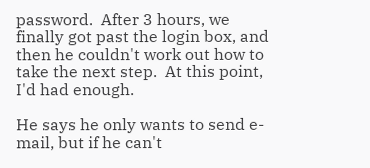password.  After 3 hours, we finally got past the login box, and then he couldn't work out how to take the next step.  At this point, I'd had enough.

He says he only wants to send e-mail, but if he can't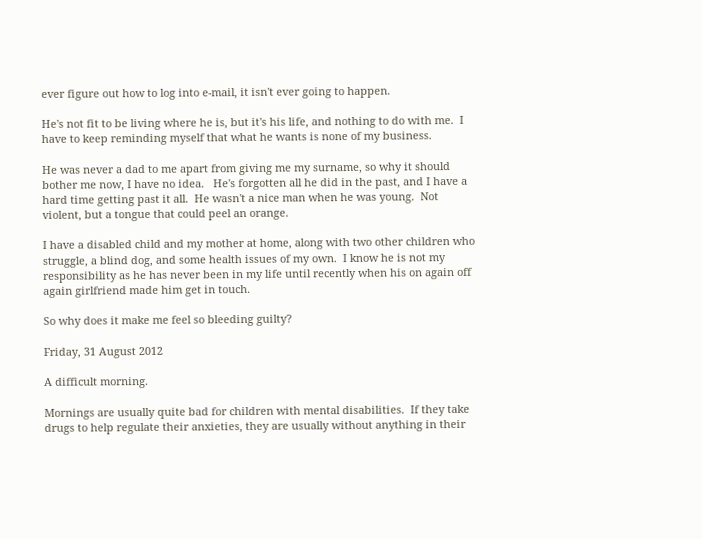ever figure out how to log into e-mail, it isn't ever going to happen.

He's not fit to be living where he is, but it's his life, and nothing to do with me.  I have to keep reminding myself that what he wants is none of my business.

He was never a dad to me apart from giving me my surname, so why it should bother me now, I have no idea.   He's forgotten all he did in the past, and I have a hard time getting past it all.  He wasn't a nice man when he was young.  Not violent, but a tongue that could peel an orange.

I have a disabled child and my mother at home, along with two other children who struggle, a blind dog, and some health issues of my own.  I know he is not my responsibility as he has never been in my life until recently when his on again off again girlfriend made him get in touch.

So why does it make me feel so bleeding guilty?

Friday, 31 August 2012

A difficult morning.

Mornings are usually quite bad for children with mental disabilities.  If they take drugs to help regulate their anxieties, they are usually without anything in their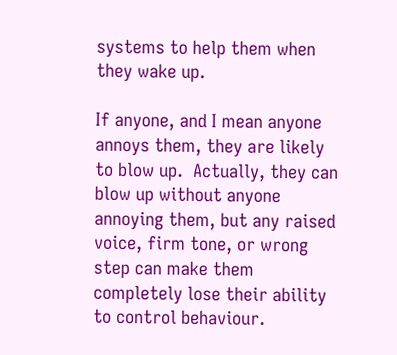systems to help them when they wake up.

If anyone, and I mean anyone annoys them, they are likely to blow up.  Actually, they can blow up without anyone annoying them, but any raised voice, firm tone, or wrong step can make them completely lose their ability to control behaviour.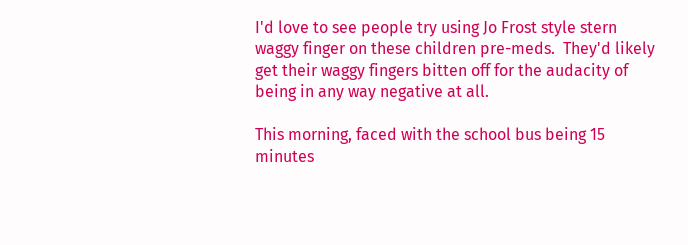I'd love to see people try using Jo Frost style stern waggy finger on these children pre-meds.  They'd likely get their waggy fingers bitten off for the audacity of being in any way negative at all.

This morning, faced with the school bus being 15 minutes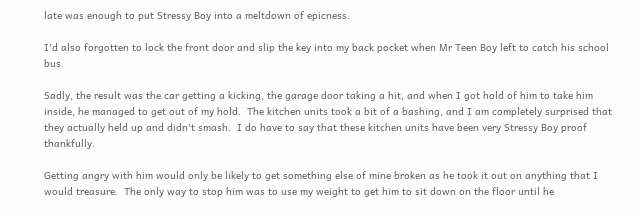late was enough to put Stressy Boy into a meltdown of epicness.

I'd also forgotten to lock the front door and slip the key into my back pocket when Mr Teen Boy left to catch his school bus.

Sadly, the result was the car getting a kicking, the garage door taking a hit, and when I got hold of him to take him inside, he managed to get out of my hold.  The kitchen units took a bit of a bashing, and I am completely surprised that they actually held up and didn't smash.  I do have to say that these kitchen units have been very Stressy Boy proof thankfully.

Getting angry with him would only be likely to get something else of mine broken as he took it out on anything that I would treasure.  The only way to stop him was to use my weight to get him to sit down on the floor until he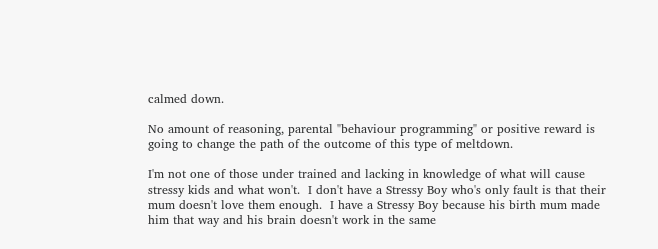calmed down.

No amount of reasoning, parental "behaviour programming" or positive reward is going to change the path of the outcome of this type of meltdown.

I'm not one of those under trained and lacking in knowledge of what will cause stressy kids and what won't.  I don't have a Stressy Boy who's only fault is that their mum doesn't love them enough.  I have a Stressy Boy because his birth mum made him that way and his brain doesn't work in the same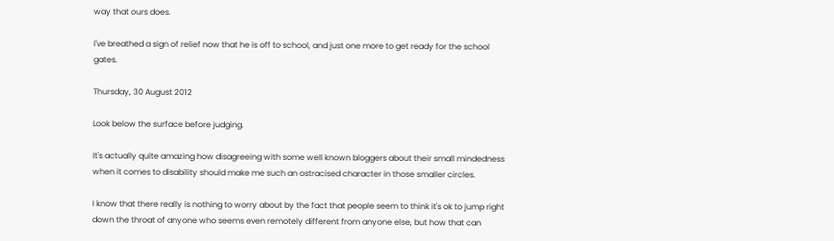way that ours does.

I've breathed a sign of relief now that he is off to school, and just one more to get ready for the school gates.

Thursday, 30 August 2012

Look below the surface before judging.

It's actually quite amazing how disagreeing with some well known bloggers about their small mindedness when it comes to disability should make me such an ostracised character in those smaller circles.

I know that there really is nothing to worry about by the fact that people seem to think it's ok to jump right down the throat of anyone who seems even remotely different from anyone else, but how that can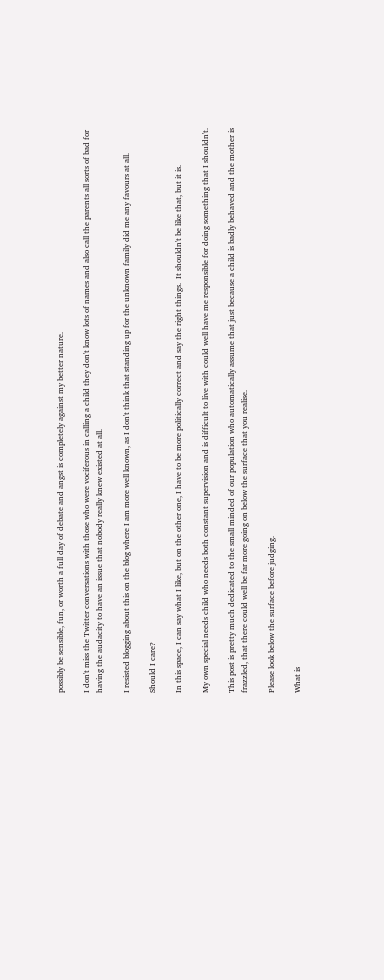possibly be sensible, fun, or worth a full day of debate and angst is completely against my better nature.

I don't miss the Twitter conversations with those who were vociferous in calling a child they don't know lots of names and also call the parents all sorts of bad for having the audacity to have an issue that nobody really knew existed at all.

I resisted blogging about this on the blog where I am more well known, as I don't think that standing up for the unknown family did me any favours at all.

Should I care?

In this space, I can say what I like, but on the other one, I have to be more politically correct and say the right things.  It shouldn't be like that, but it is.

My own special needs child who needs both constant supervision and is difficult to live with could well have me responsible for doing something that I shouldn't.

This post is pretty much dedicated to the small minded of our population who automatically assume that just because a child is badly behaved and the mother is frazzled, that there could well be far more going on below the surface that you realise.

Please look below the surface before judging.

What is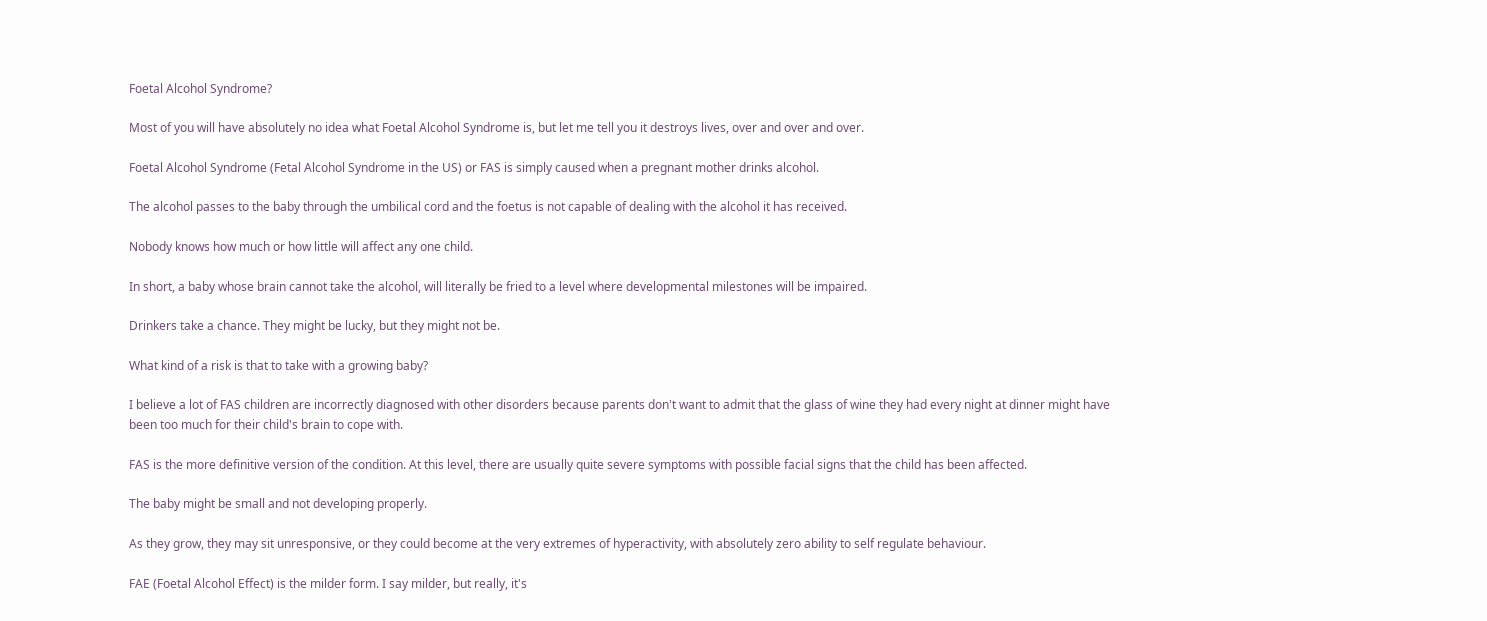Foetal Alcohol Syndrome?

Most of you will have absolutely no idea what Foetal Alcohol Syndrome is, but let me tell you it destroys lives, over and over and over.

Foetal Alcohol Syndrome (Fetal Alcohol Syndrome in the US) or FAS is simply caused when a pregnant mother drinks alcohol.

The alcohol passes to the baby through the umbilical cord and the foetus is not capable of dealing with the alcohol it has received.

Nobody knows how much or how little will affect any one child.

In short, a baby whose brain cannot take the alcohol, will literally be fried to a level where developmental milestones will be impaired.

Drinkers take a chance. They might be lucky, but they might not be.

What kind of a risk is that to take with a growing baby?

I believe a lot of FAS children are incorrectly diagnosed with other disorders because parents don't want to admit that the glass of wine they had every night at dinner might have been too much for their child's brain to cope with.

FAS is the more definitive version of the condition. At this level, there are usually quite severe symptoms with possible facial signs that the child has been affected.

The baby might be small and not developing properly.

As they grow, they may sit unresponsive, or they could become at the very extremes of hyperactivity, with absolutely zero ability to self regulate behaviour.

FAE (Foetal Alcohol Effect) is the milder form. I say milder, but really, it's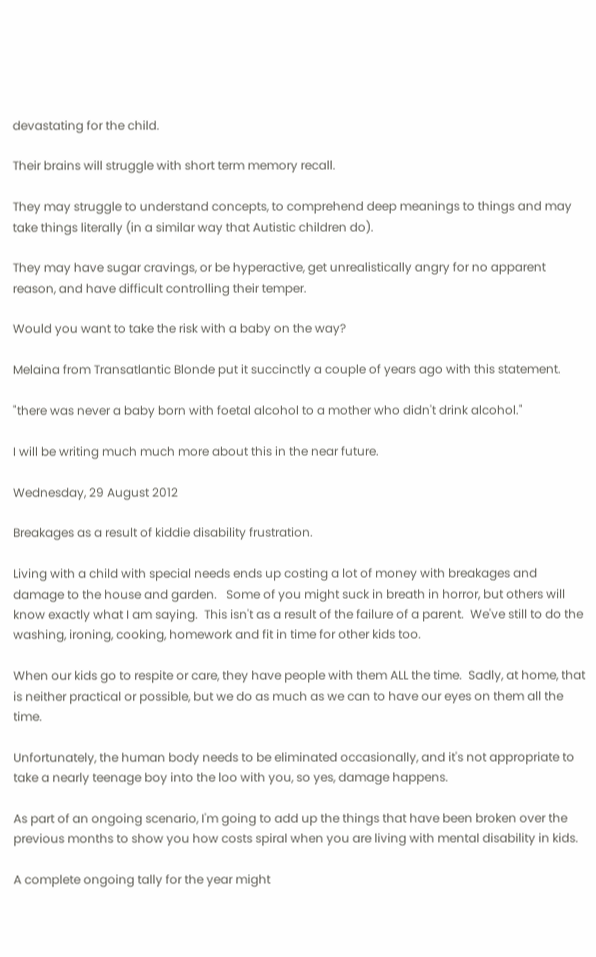devastating for the child.

Their brains will struggle with short term memory recall.

They may struggle to understand concepts, to comprehend deep meanings to things and may take things literally (in a similar way that Autistic children do).

They may have sugar cravings, or be hyperactive, get unrealistically angry for no apparent reason, and have difficult controlling their temper.

Would you want to take the risk with a baby on the way?

Melaina from Transatlantic Blonde put it succinctly a couple of years ago with this statement.

"there was never a baby born with foetal alcohol to a mother who didn't drink alcohol."

I will be writing much much more about this in the near future.

Wednesday, 29 August 2012

Breakages as a result of kiddie disability frustration.

Living with a child with special needs ends up costing a lot of money with breakages and damage to the house and garden.   Some of you might suck in breath in horror, but others will know exactly what I am saying.  This isn't as a result of the failure of a parent.  We've still to do the washing, ironing, cooking, homework and fit in time for other kids too.

When our kids go to respite or care, they have people with them ALL the time.  Sadly, at home, that is neither practical or possible, but we do as much as we can to have our eyes on them all the time.

Unfortunately, the human body needs to be eliminated occasionally, and it's not appropriate to take a nearly teenage boy into the loo with you, so yes, damage happens.

As part of an ongoing scenario, I'm going to add up the things that have been broken over the previous months to show you how costs spiral when you are living with mental disability in kids.

A complete ongoing tally for the year might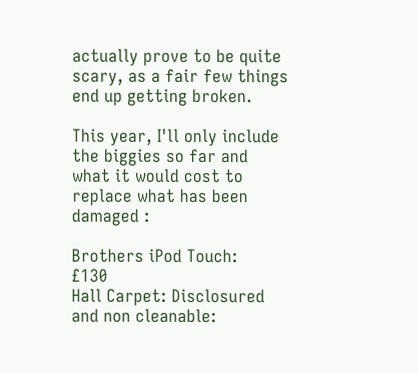actually prove to be quite scary, as a fair few things end up getting broken.

This year, I'll only include the biggies so far and what it would cost to replace what has been damaged :

Brothers iPod Touch:                                                            £130
Hall Carpet: Disclosured and non cleanable: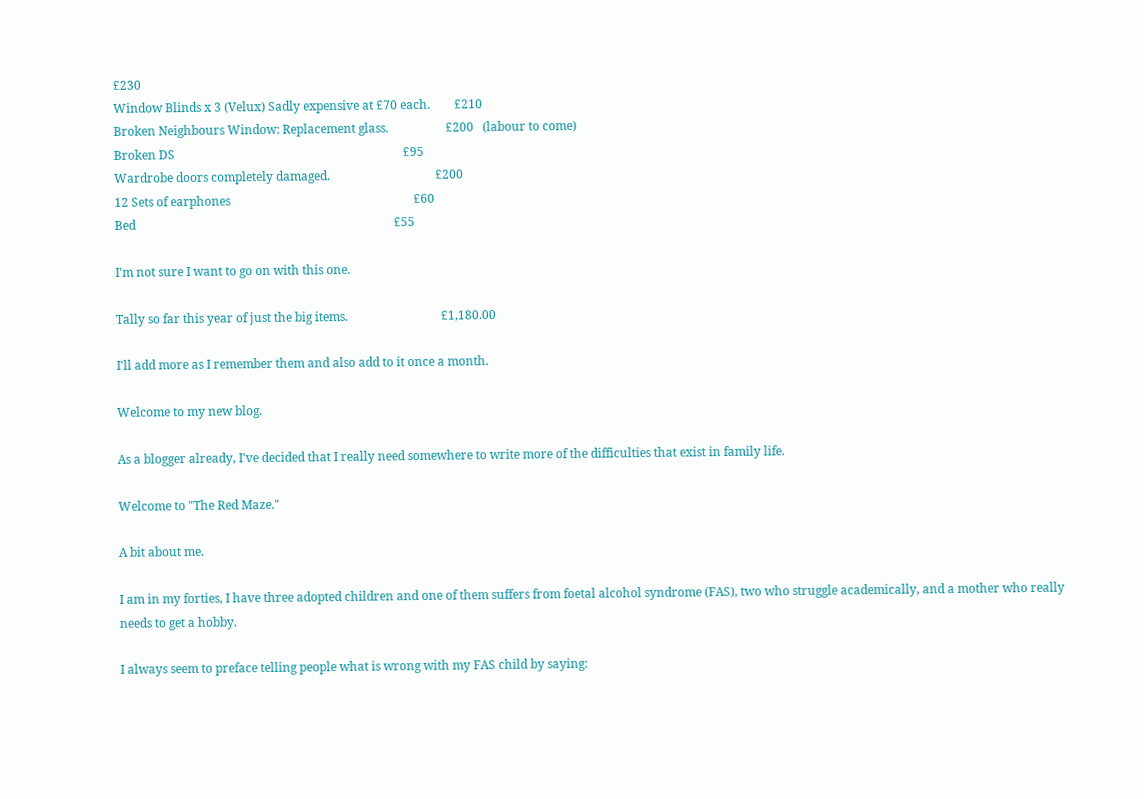£230
Window Blinds x 3 (Velux) Sadly expensive at £70 each.        £210
Broken Neighbours Window: Replacement glass.                   £200   (labour to come)
Broken DS                                                                            £95
Wardrobe doors completely damaged.                                   £200
12 Sets of earphones                                                             £60
Bed                                                                                      £55

I'm not sure I want to go on with this one.

Tally so far this year of just the big items.                               £1,180.00

I'll add more as I remember them and also add to it once a month.

Welcome to my new blog.

As a blogger already, I've decided that I really need somewhere to write more of the difficulties that exist in family life.

Welcome to "The Red Maze."

A bit about me.

I am in my forties, I have three adopted children and one of them suffers from foetal alcohol syndrome (FAS), two who struggle academically, and a mother who really needs to get a hobby.

I always seem to preface telling people what is wrong with my FAS child by saying: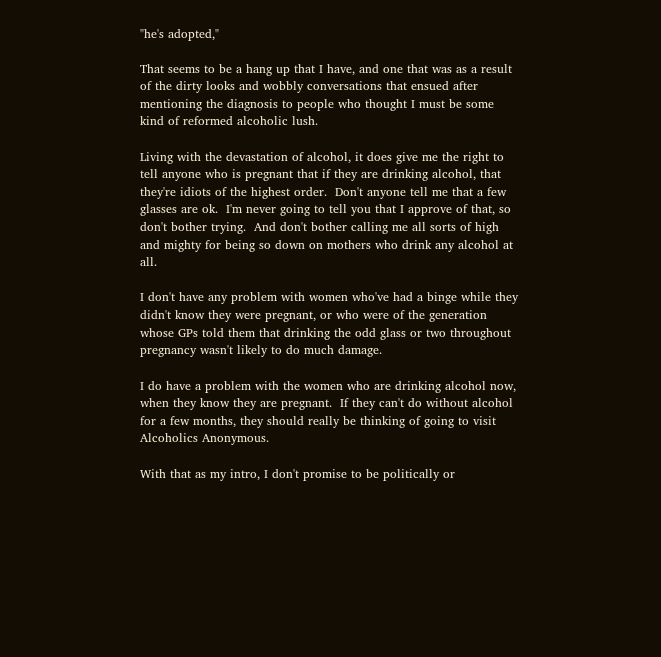"he's adopted,"

That seems to be a hang up that I have, and one that was as a result of the dirty looks and wobbly conversations that ensued after mentioning the diagnosis to people who thought I must be some kind of reformed alcoholic lush.

Living with the devastation of alcohol, it does give me the right to tell anyone who is pregnant that if they are drinking alcohol, that they're idiots of the highest order.  Don't anyone tell me that a few glasses are ok.  I'm never going to tell you that I approve of that, so don't bother trying.  And don't bother calling me all sorts of high and mighty for being so down on mothers who drink any alcohol at all.

I don't have any problem with women who've had a binge while they didn't know they were pregnant, or who were of the generation whose GPs told them that drinking the odd glass or two throughout pregnancy wasn't likely to do much damage.

I do have a problem with the women who are drinking alcohol now, when they know they are pregnant.  If they can't do without alcohol for a few months, they should really be thinking of going to visit Alcoholics Anonymous.

With that as my intro, I don't promise to be politically or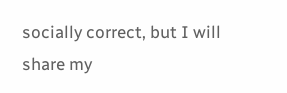socially correct, but I will share my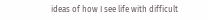ideas of how I see life with difficult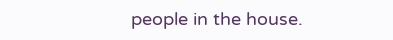people in the house.